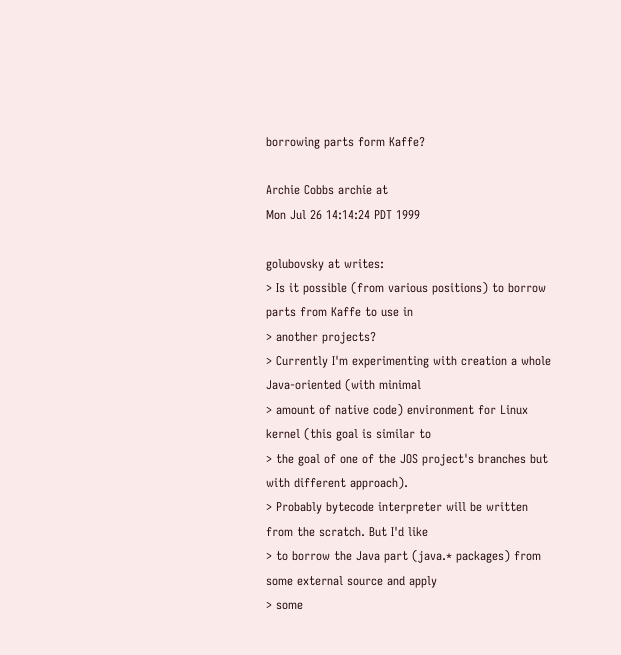borrowing parts form Kaffe?

Archie Cobbs archie at
Mon Jul 26 14:14:24 PDT 1999

golubovsky at writes:
> Is it possible (from various positions) to borrow parts from Kaffe to use in
> another projects?
> Currently I'm experimenting with creation a whole Java-oriented (with minimal
> amount of native code) environment for Linux kernel (this goal is similar to
> the goal of one of the JOS project's branches but with different approach).
> Probably bytecode interpreter will be written from the scratch. But I'd like
> to borrow the Java part (java.* packages) from some external source and apply
> some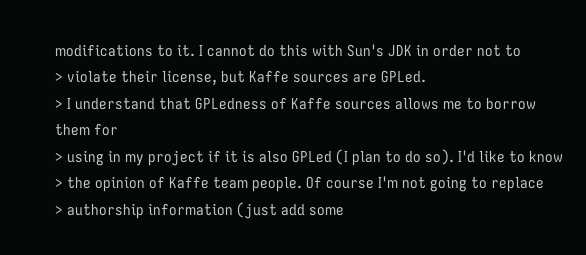modifications to it. I cannot do this with Sun's JDK in order not to
> violate their license, but Kaffe sources are GPLed.
> I understand that GPLedness of Kaffe sources allows me to borrow them for
> using in my project if it is also GPLed (I plan to do so). I'd like to know
> the opinion of Kaffe team people. Of course I'm not going to replace
> authorship information (just add some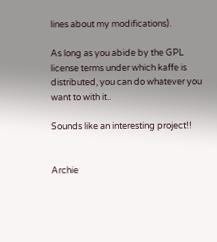lines about my modifications).

As long as you abide by the GPL license terms under which kaffe is
distributed, you can do whatever you want to with it..

Sounds like an interesting project!!


Archie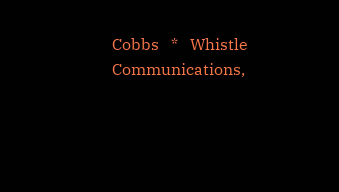Cobbs   *   Whistle Communications,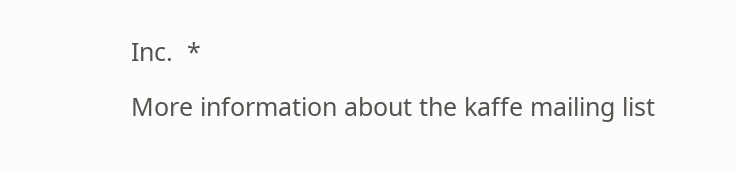Inc.  *

More information about the kaffe mailing list